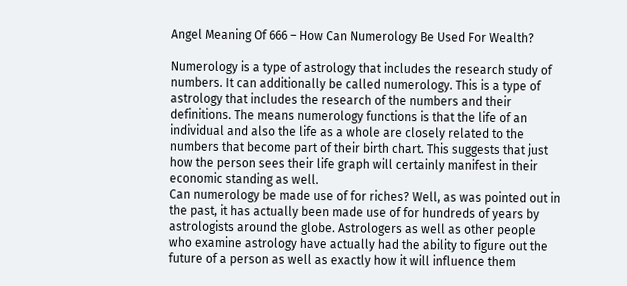Angel Meaning Of 666 – How Can Numerology Be Used For Wealth?

Numerology is a type of astrology that includes the research study of numbers. It can additionally be called numerology. This is a type of astrology that includes the research of the numbers and their definitions. The means numerology functions is that the life of an individual and also the life as a whole are closely related to the numbers that become part of their birth chart. This suggests that just how the person sees their life graph will certainly manifest in their economic standing as well.
Can numerology be made use of for riches? Well, as was pointed out in the past, it has actually been made use of for hundreds of years by astrologists around the globe. Astrologers as well as other people who examine astrology have actually had the ability to figure out the future of a person as well as exactly how it will influence them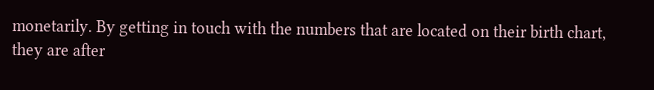monetarily. By getting in touch with the numbers that are located on their birth chart, they are after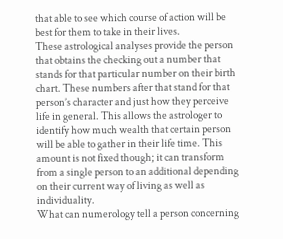that able to see which course of action will be best for them to take in their lives.
These astrological analyses provide the person that obtains the checking out a number that stands for that particular number on their birth chart. These numbers after that stand for that person’s character and just how they perceive life in general. This allows the astrologer to identify how much wealth that certain person will be able to gather in their life time. This amount is not fixed though; it can transform from a single person to an additional depending on their current way of living as well as individuality.
What can numerology tell a person concerning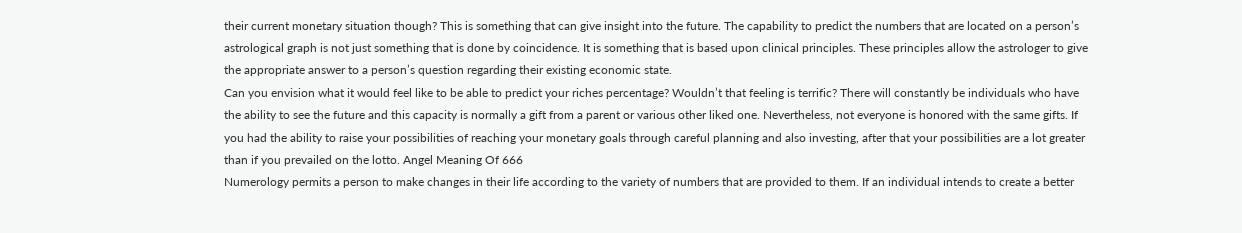their current monetary situation though? This is something that can give insight into the future. The capability to predict the numbers that are located on a person’s astrological graph is not just something that is done by coincidence. It is something that is based upon clinical principles. These principles allow the astrologer to give the appropriate answer to a person’s question regarding their existing economic state.
Can you envision what it would feel like to be able to predict your riches percentage? Wouldn’t that feeling is terrific? There will constantly be individuals who have the ability to see the future and this capacity is normally a gift from a parent or various other liked one. Nevertheless, not everyone is honored with the same gifts. If you had the ability to raise your possibilities of reaching your monetary goals through careful planning and also investing, after that your possibilities are a lot greater than if you prevailed on the lotto. Angel Meaning Of 666
Numerology permits a person to make changes in their life according to the variety of numbers that are provided to them. If an individual intends to create a better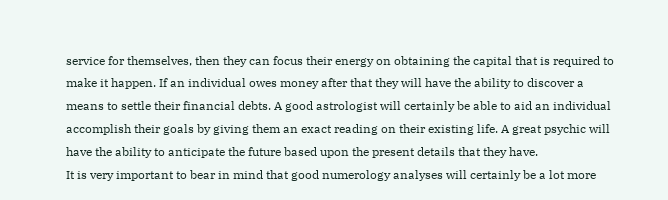service for themselves, then they can focus their energy on obtaining the capital that is required to make it happen. If an individual owes money after that they will have the ability to discover a means to settle their financial debts. A good astrologist will certainly be able to aid an individual accomplish their goals by giving them an exact reading on their existing life. A great psychic will have the ability to anticipate the future based upon the present details that they have.
It is very important to bear in mind that good numerology analyses will certainly be a lot more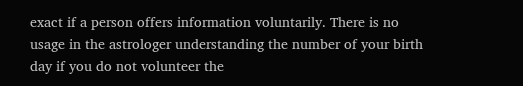exact if a person offers information voluntarily. There is no usage in the astrologer understanding the number of your birth day if you do not volunteer the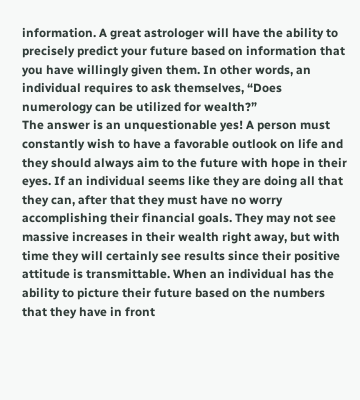information. A great astrologer will have the ability to precisely predict your future based on information that you have willingly given them. In other words, an individual requires to ask themselves, “Does numerology can be utilized for wealth?”
The answer is an unquestionable yes! A person must constantly wish to have a favorable outlook on life and they should always aim to the future with hope in their eyes. If an individual seems like they are doing all that they can, after that they must have no worry accomplishing their financial goals. They may not see massive increases in their wealth right away, but with time they will certainly see results since their positive attitude is transmittable. When an individual has the ability to picture their future based on the numbers that they have in front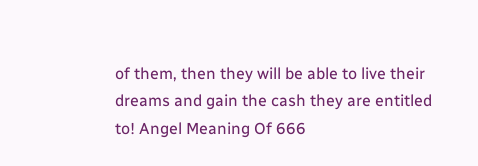of them, then they will be able to live their dreams and gain the cash they are entitled to! Angel Meaning Of 666